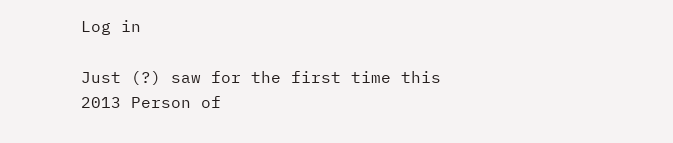Log in

Just (?) saw for the first time this 2013 Person of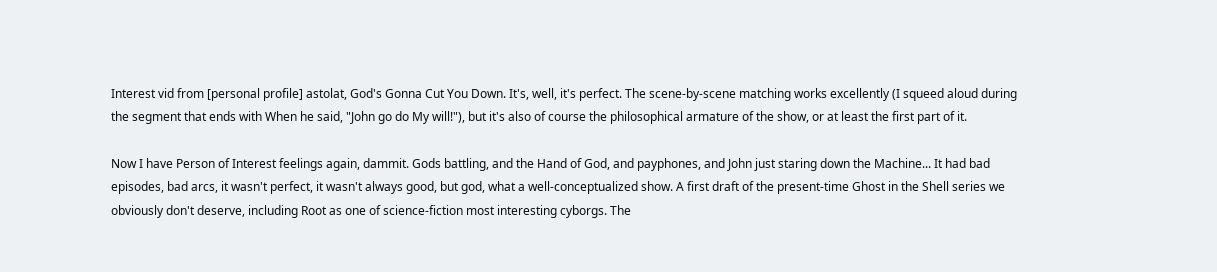Interest vid from [personal profile] astolat, God's Gonna Cut You Down. It's, well, it's perfect. The scene-by-scene matching works excellently (I squeed aloud during the segment that ends with When he said, "John go do My will!"), but it's also of course the philosophical armature of the show, or at least the first part of it.

Now I have Person of Interest feelings again, dammit. Gods battling, and the Hand of God, and payphones, and John just staring down the Machine... It had bad episodes, bad arcs, it wasn't perfect, it wasn't always good, but god, what a well-conceptualized show. A first draft of the present-time Ghost in the Shell series we obviously don't deserve, including Root as one of science-fiction most interesting cyborgs. The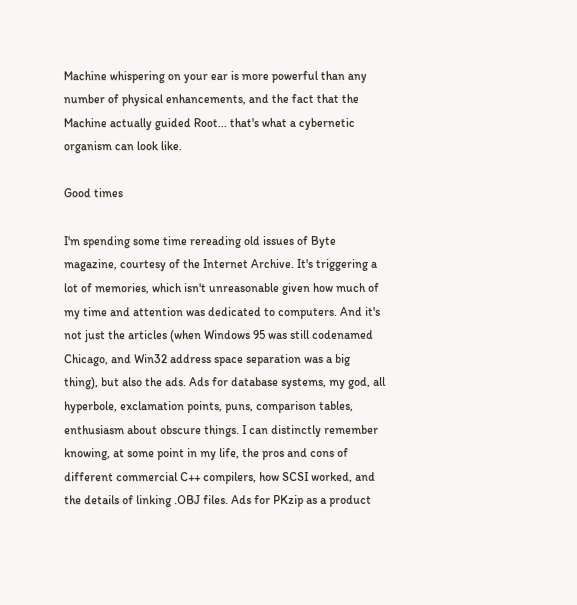Machine whispering on your ear is more powerful than any number of physical enhancements, and the fact that the Machine actually guided Root... that's what a cybernetic organism can look like.

Good times

I'm spending some time rereading old issues of Byte magazine, courtesy of the Internet Archive. It's triggering a lot of memories, which isn't unreasonable given how much of my time and attention was dedicated to computers. And it's not just the articles (when Windows 95 was still codenamed Chicago, and Win32 address space separation was a big thing), but also the ads. Ads for database systems, my god, all hyperbole, exclamation points, puns, comparison tables, enthusiasm about obscure things. I can distinctly remember knowing, at some point in my life, the pros and cons of different commercial C++ compilers, how SCSI worked, and the details of linking .OBJ files. Ads for PKzip as a product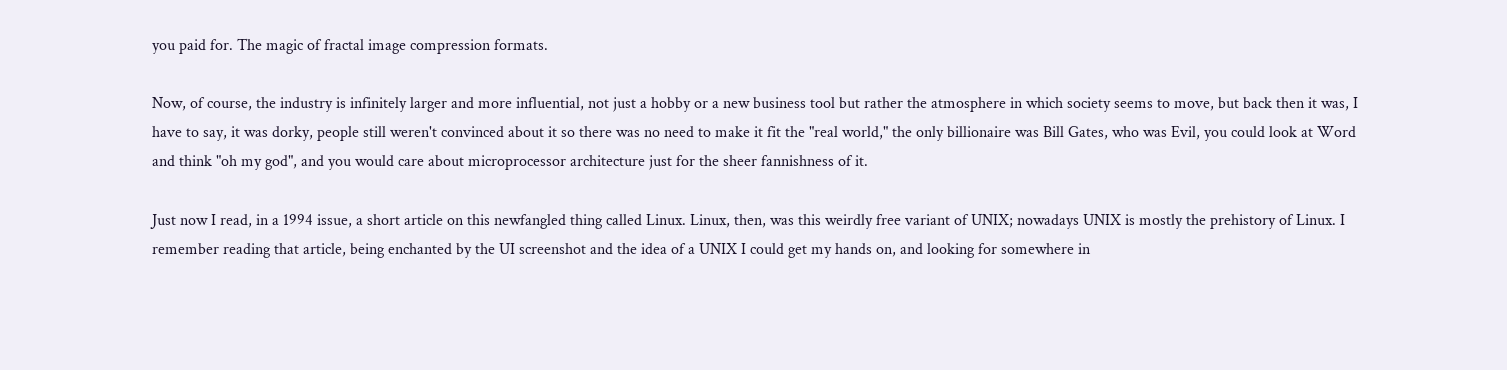you paid for. The magic of fractal image compression formats.

Now, of course, the industry is infinitely larger and more influential, not just a hobby or a new business tool but rather the atmosphere in which society seems to move, but back then it was, I have to say, it was dorky, people still weren't convinced about it so there was no need to make it fit the "real world," the only billionaire was Bill Gates, who was Evil, you could look at Word and think "oh my god", and you would care about microprocessor architecture just for the sheer fannishness of it.

Just now I read, in a 1994 issue, a short article on this newfangled thing called Linux. Linux, then, was this weirdly free variant of UNIX; nowadays UNIX is mostly the prehistory of Linux. I remember reading that article, being enchanted by the UI screenshot and the idea of a UNIX I could get my hands on, and looking for somewhere in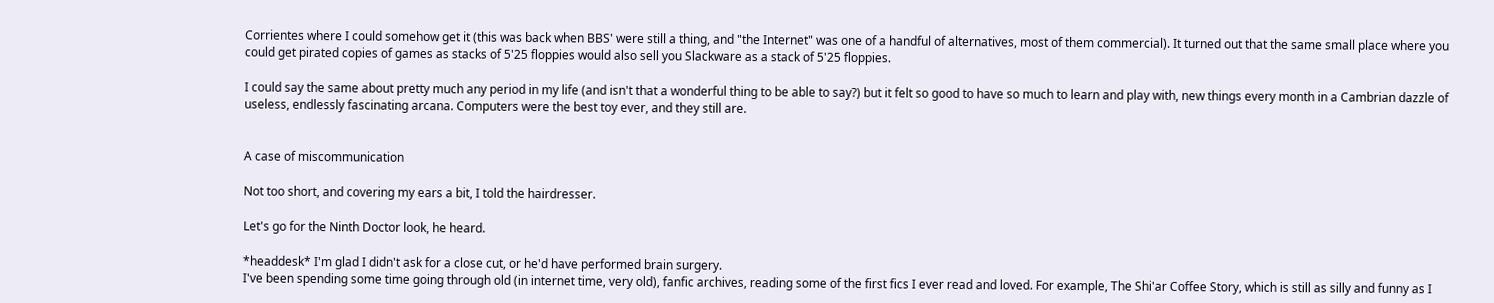Corrientes where I could somehow get it (this was back when BBS' were still a thing, and "the Internet" was one of a handful of alternatives, most of them commercial). It turned out that the same small place where you could get pirated copies of games as stacks of 5'25 floppies would also sell you Slackware as a stack of 5'25 floppies.

I could say the same about pretty much any period in my life (and isn't that a wonderful thing to be able to say?) but it felt so good to have so much to learn and play with, new things every month in a Cambrian dazzle of useless, endlessly fascinating arcana. Computers were the best toy ever, and they still are.


A case of miscommunication

Not too short, and covering my ears a bit, I told the hairdresser.

Let's go for the Ninth Doctor look, he heard.

*headdesk* I'm glad I didn't ask for a close cut, or he'd have performed brain surgery.
I've been spending some time going through old (in internet time, very old), fanfic archives, reading some of the first fics I ever read and loved. For example, The Shi'ar Coffee Story, which is still as silly and funny as I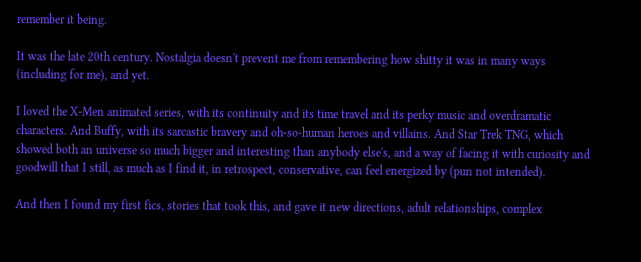remember it being.

It was the late 20th century. Nostalgia doesn't prevent me from remembering how shitty it was in many ways (including for me), and yet.

I loved the X-Men animated series, with its continuity and its time travel and its perky music and overdramatic characters. And Buffy, with its sarcastic bravery and oh-so-human heroes and villains. And Star Trek TNG, which showed both an universe so much bigger and interesting than anybody else's, and a way of facing it with curiosity and goodwill that I still, as much as I find it, in retrospect, conservative, can feel energized by (pun not intended).

And then I found my first fics, stories that took this, and gave it new directions, adult relationships, complex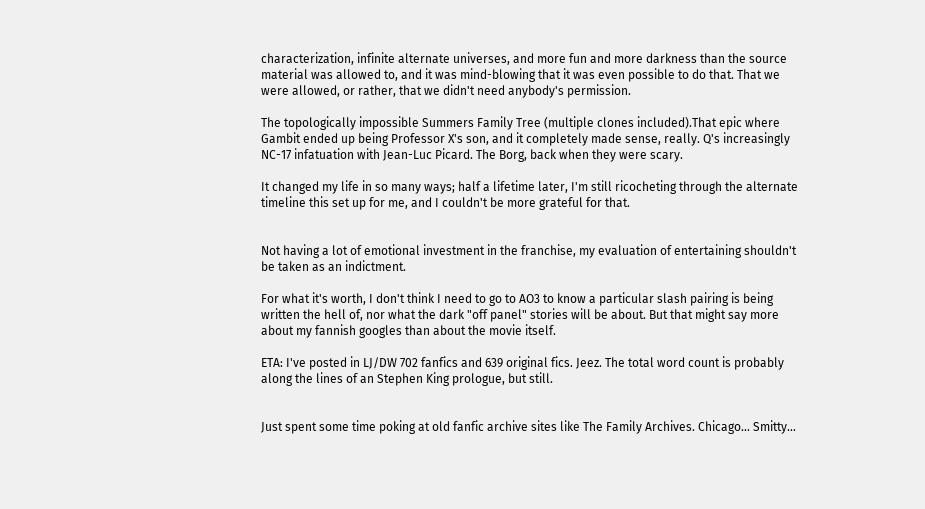characterization, infinite alternate universes, and more fun and more darkness than the source material was allowed to, and it was mind-blowing that it was even possible to do that. That we were allowed, or rather, that we didn't need anybody's permission.

The topologically impossible Summers Family Tree (multiple clones included).That epic where Gambit ended up being Professor X's son, and it completely made sense, really. Q's increasingly NC-17 infatuation with Jean-Luc Picard. The Borg, back when they were scary.

It changed my life in so many ways; half a lifetime later, I'm still ricocheting through the alternate timeline this set up for me, and I couldn't be more grateful for that.


Not having a lot of emotional investment in the franchise, my evaluation of entertaining shouldn't be taken as an indictment.

For what it's worth, I don't think I need to go to AO3 to know a particular slash pairing is being written the hell of, nor what the dark "off panel" stories will be about. But that might say more about my fannish googles than about the movie itself.

ETA: I've posted in LJ/DW 702 fanfics and 639 original fics. Jeez. The total word count is probably along the lines of an Stephen King prologue, but still.


Just spent some time poking at old fanfic archive sites like The Family Archives. Chicago... Smitty...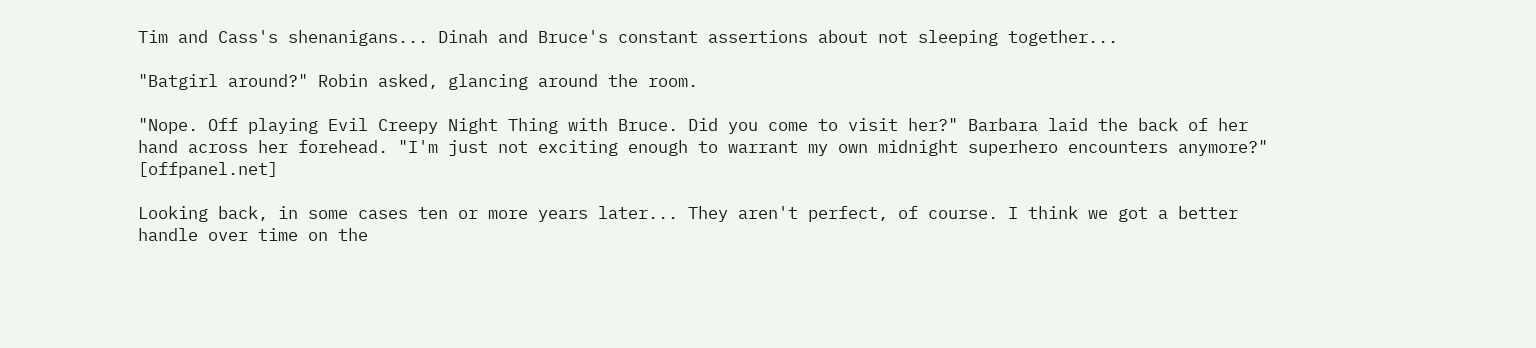Tim and Cass's shenanigans... Dinah and Bruce's constant assertions about not sleeping together...

"Batgirl around?" Robin asked, glancing around the room.

"Nope. Off playing Evil Creepy Night Thing with Bruce. Did you come to visit her?" Barbara laid the back of her hand across her forehead. "I'm just not exciting enough to warrant my own midnight superhero encounters anymore?" [offpanel.net]

Looking back, in some cases ten or more years later... They aren't perfect, of course. I think we got a better handle over time on the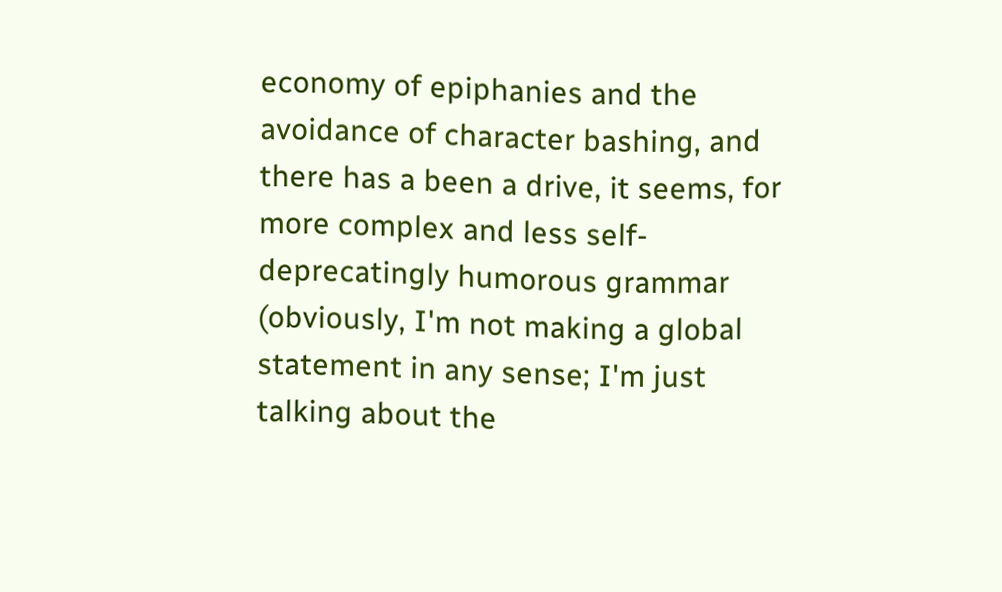economy of epiphanies and the avoidance of character bashing, and there has a been a drive, it seems, for more complex and less self-deprecatingly humorous grammar (obviously, I'm not making a global statement in any sense; I'm just talking about the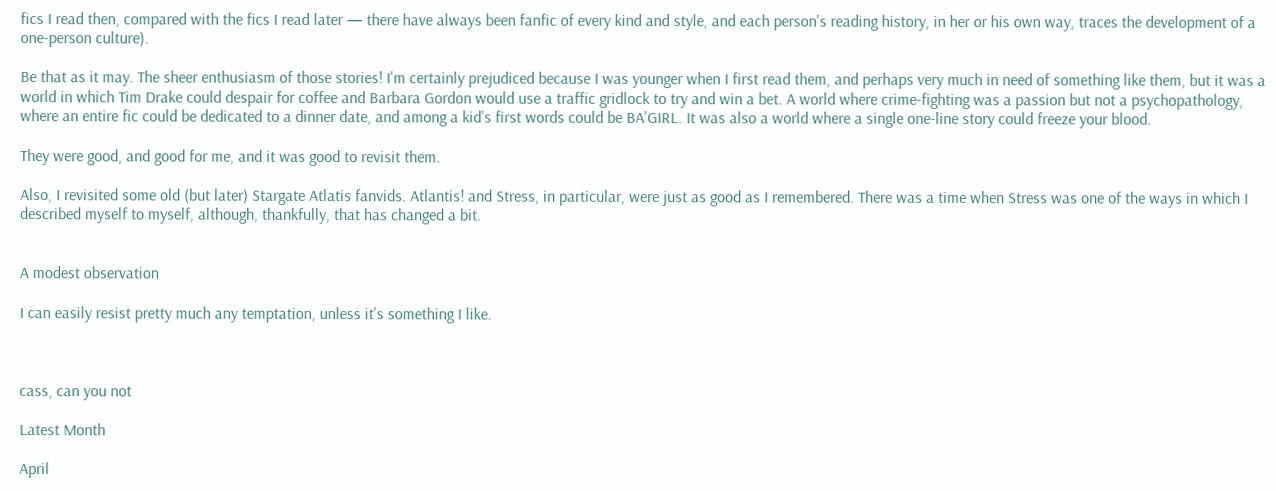fics I read then, compared with the fics I read later — there have always been fanfic of every kind and style, and each person's reading history, in her or his own way, traces the development of a one-person culture).

Be that as it may. The sheer enthusiasm of those stories! I'm certainly prejudiced because I was younger when I first read them, and perhaps very much in need of something like them, but it was a world in which Tim Drake could despair for coffee and Barbara Gordon would use a traffic gridlock to try and win a bet. A world where crime-fighting was a passion but not a psychopathology, where an entire fic could be dedicated to a dinner date, and among a kid's first words could be BA'GIRL. It was also a world where a single one-line story could freeze your blood.

They were good, and good for me, and it was good to revisit them.

Also, I revisited some old (but later) Stargate Atlatis fanvids. Atlantis! and Stress, in particular, were just as good as I remembered. There was a time when Stress was one of the ways in which I described myself to myself, although, thankfully, that has changed a bit.


A modest observation

I can easily resist pretty much any temptation, unless it's something I like.



cass, can you not

Latest Month

April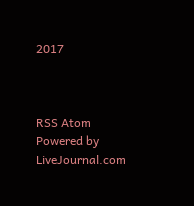2017



RSS Atom
Powered by LiveJournal.com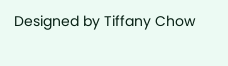Designed by Tiffany Chow